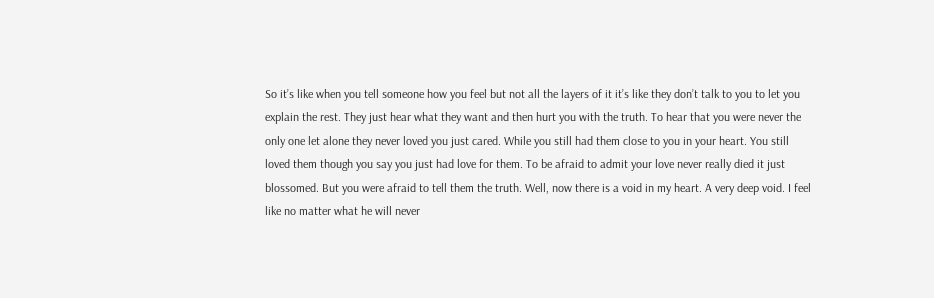So it’s like when you tell someone how you feel but not all the layers of it it’s like they don’t talk to you to let you explain the rest. They just hear what they want and then hurt you with the truth. To hear that you were never the only one let alone they never loved you just cared. While you still had them close to you in your heart. You still loved them though you say you just had love for them. To be afraid to admit your love never really died it just blossomed. But you were afraid to tell them the truth. Well, now there is a void in my heart. A very deep void. I feel like no matter what he will never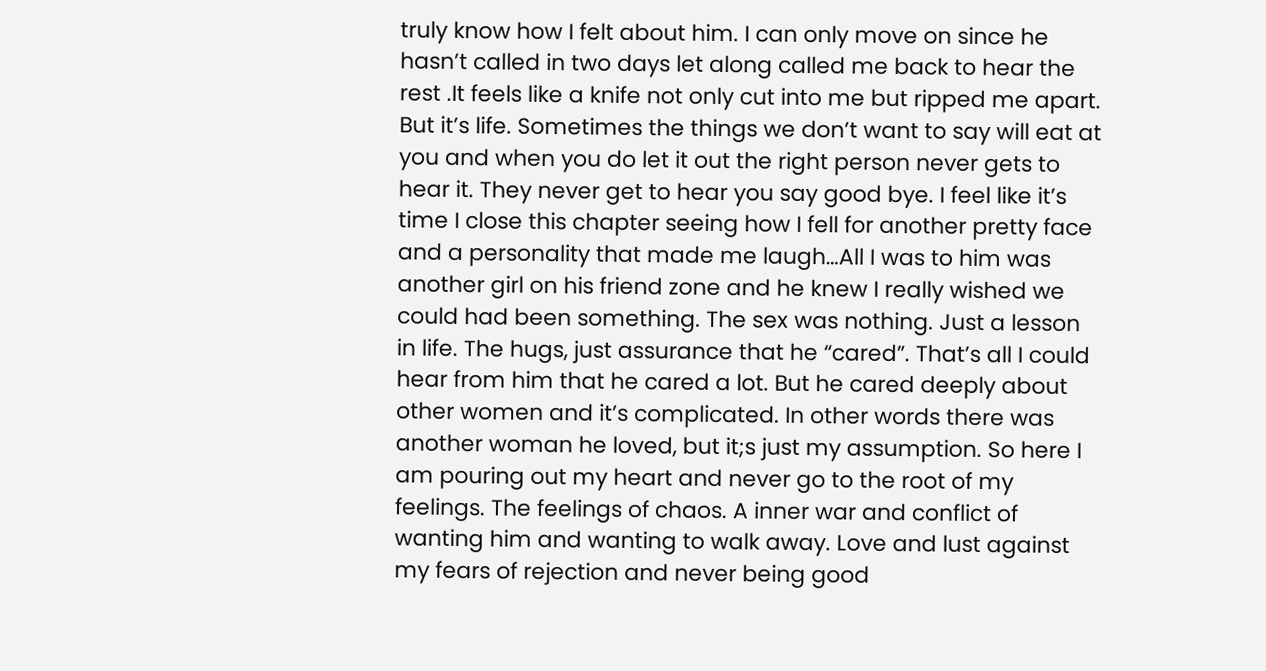truly know how I felt about him. I can only move on since he hasn’t called in two days let along called me back to hear the rest .It feels like a knife not only cut into me but ripped me apart. But it’s life. Sometimes the things we don’t want to say will eat at you and when you do let it out the right person never gets to hear it. They never get to hear you say good bye. I feel like it’s time I close this chapter seeing how I fell for another pretty face and a personality that made me laugh…All I was to him was another girl on his friend zone and he knew I really wished we could had been something. The sex was nothing. Just a lesson in life. The hugs, just assurance that he “cared”. That’s all I could hear from him that he cared a lot. But he cared deeply about other women and it’s complicated. In other words there was another woman he loved, but it;s just my assumption. So here I am pouring out my heart and never go to the root of my feelings. The feelings of chaos. A inner war and conflict of wanting him and wanting to walk away. Love and lust against my fears of rejection and never being good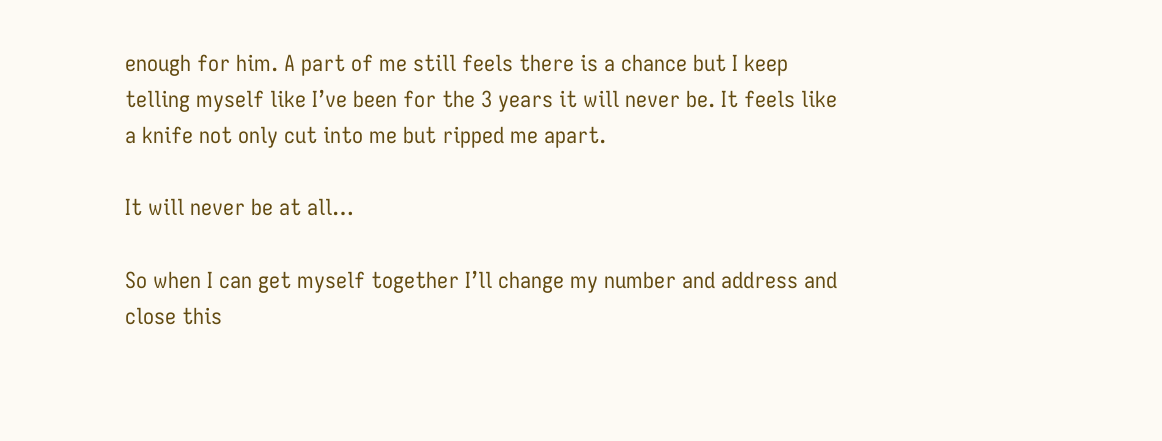enough for him. A part of me still feels there is a chance but I keep telling myself like I’ve been for the 3 years it will never be. It feels like a knife not only cut into me but ripped me apart.

It will never be at all…

So when I can get myself together I’ll change my number and address and close this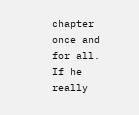chapter once and for all. If he really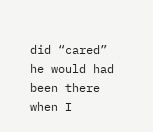did “cared” he would had been there when I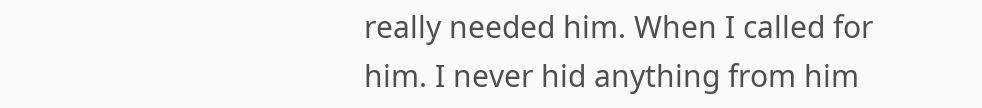really needed him. When I called for him. I never hid anything from him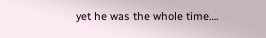yet he was the whole time….